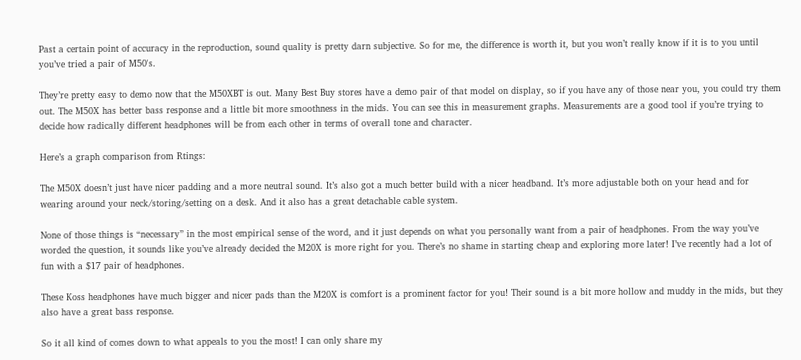Past a certain point of accuracy in the reproduction, sound quality is pretty darn subjective. So for me, the difference is worth it, but you won’t really know if it is to you until you’ve tried a pair of M50's.

They’re pretty easy to demo now that the M50XBT is out. Many Best Buy stores have a demo pair of that model on display, so if you have any of those near you, you could try them out. The M50X has better bass response and a little bit more smoothness in the mids. You can see this in measurement graphs. Measurements are a good tool if you’re trying to decide how radically different headphones will be from each other in terms of overall tone and character.

Here’s a graph comparison from Rtings:

The M50X doesn’t just have nicer padding and a more neutral sound. It’s also got a much better build with a nicer headband. It’s more adjustable both on your head and for wearing around your neck/storing/setting on a desk. And it also has a great detachable cable system.

None of those things is “necessary” in the most empirical sense of the word, and it just depends on what you personally want from a pair of headphones. From the way you’ve worded the question, it sounds like you’ve already decided the M20X is more right for you. There’s no shame in starting cheap and exploring more later! I’ve recently had a lot of fun with a $17 pair of headphones.

These Koss headphones have much bigger and nicer pads than the M20X is comfort is a prominent factor for you! Their sound is a bit more hollow and muddy in the mids, but they also have a great bass response.

So it all kind of comes down to what appeals to you the most! I can only share my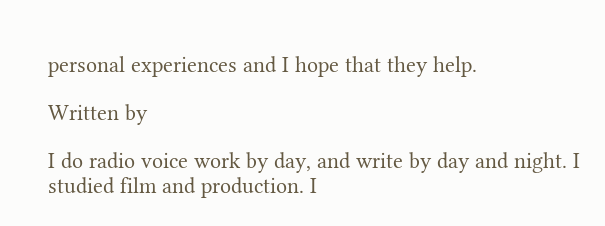personal experiences and I hope that they help.

Written by

I do radio voice work by day, and write by day and night. I studied film and production. I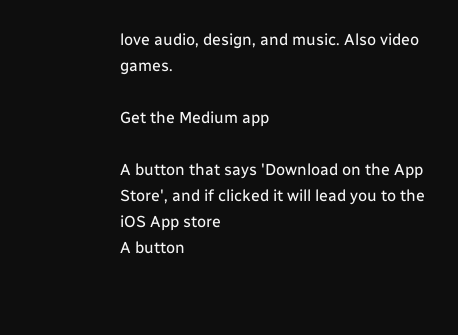love audio, design, and music. Also video games.

Get the Medium app

A button that says 'Download on the App Store', and if clicked it will lead you to the iOS App store
A button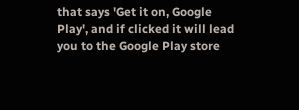that says 'Get it on, Google Play', and if clicked it will lead you to the Google Play store